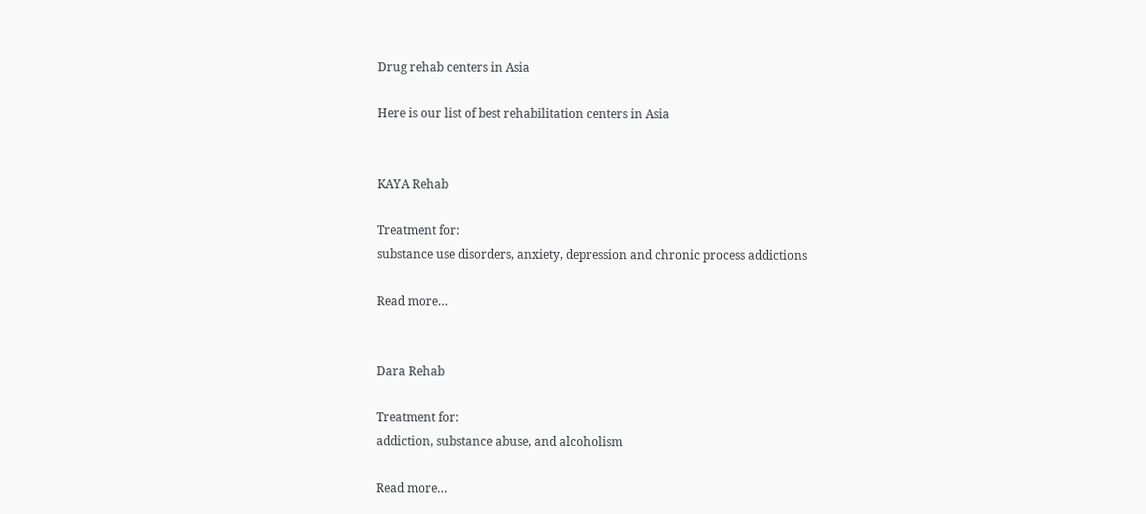Drug rehab centers in Asia

Here is our list of best rehabilitation centers in Asia


KAYA Rehab

Treatment for:
substance use disorders, anxiety, depression and chronic process addictions

Read more…


Dara Rehab

Treatment for:
addiction, substance abuse, and alcoholism

Read more…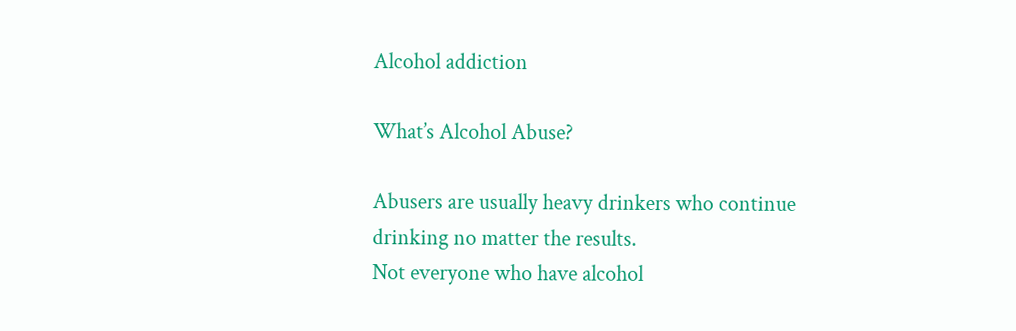Alcohol addiction

What’s Alcohol Abuse?

Abusers are usually heavy drinkers who continue drinking no matter the results.
Not everyone who have alcohol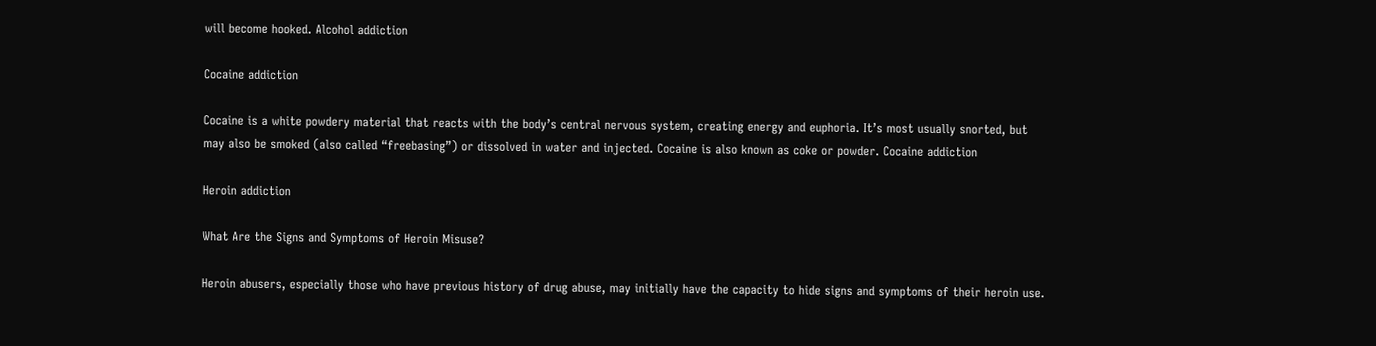will become hooked. Alcohol addiction

Cocaine addiction

Cocaine is a white powdery material that reacts with the body’s central nervous system, creating energy and euphoria. It’s most usually snorted, but may also be smoked (also called “freebasing”) or dissolved in water and injected. Cocaine is also known as coke or powder. Cocaine addiction

Heroin addiction

What Are the Signs and Symptoms of Heroin Misuse?

Heroin abusers, especially those who have previous history of drug abuse, may initially have the capacity to hide signs and symptoms of their heroin use.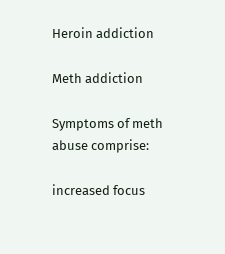Heroin addiction

Meth addiction

Symptoms of meth abuse comprise:

increased focus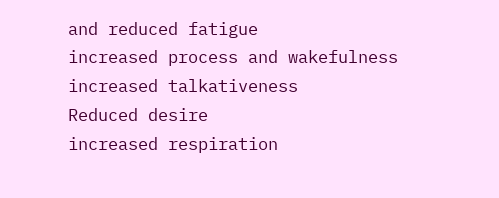and reduced fatigue
increased process and wakefulness
increased talkativeness
Reduced desire
increased respiration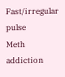Fast/irregular pulse
Meth addiction